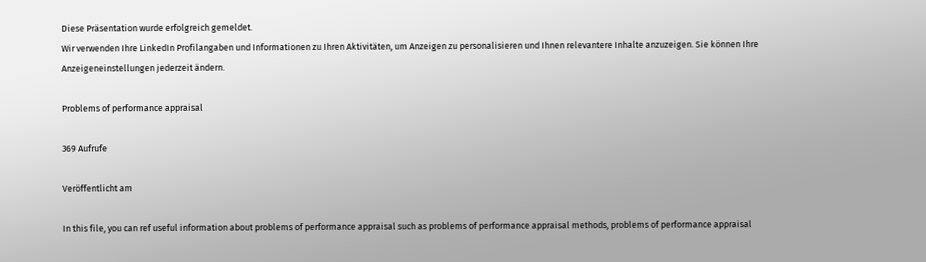Diese Präsentation wurde erfolgreich gemeldet.
Wir verwenden Ihre LinkedIn Profilangaben und Informationen zu Ihren Aktivitäten, um Anzeigen zu personalisieren und Ihnen relevantere Inhalte anzuzeigen. Sie können Ihre Anzeigeneinstellungen jederzeit ändern.

Problems of performance appraisal

369 Aufrufe

Veröffentlicht am

In this file, you can ref useful information about problems of performance appraisal such as problems of performance appraisal methods, problems of performance appraisal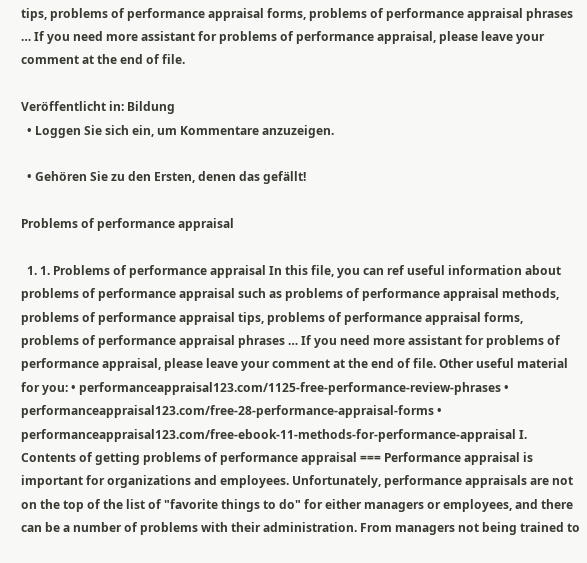tips, problems of performance appraisal forms, problems of performance appraisal phrases … If you need more assistant for problems of performance appraisal, please leave your comment at the end of file.

Veröffentlicht in: Bildung
  • Loggen Sie sich ein, um Kommentare anzuzeigen.

  • Gehören Sie zu den Ersten, denen das gefällt!

Problems of performance appraisal

  1. 1. Problems of performance appraisal In this file, you can ref useful information about problems of performance appraisal such as problems of performance appraisal methods, problems of performance appraisal tips, problems of performance appraisal forms, problems of performance appraisal phrases … If you need more assistant for problems of performance appraisal, please leave your comment at the end of file. Other useful material for you: • performanceappraisal123.com/1125-free-performance-review-phrases • performanceappraisal123.com/free-28-performance-appraisal-forms • performanceappraisal123.com/free-ebook-11-methods-for-performance-appraisal I. Contents of getting problems of performance appraisal === Performance appraisal is important for organizations and employees. Unfortunately, performance appraisals are not on the top of the list of "favorite things to do" for either managers or employees, and there can be a number of problems with their administration. From managers not being trained to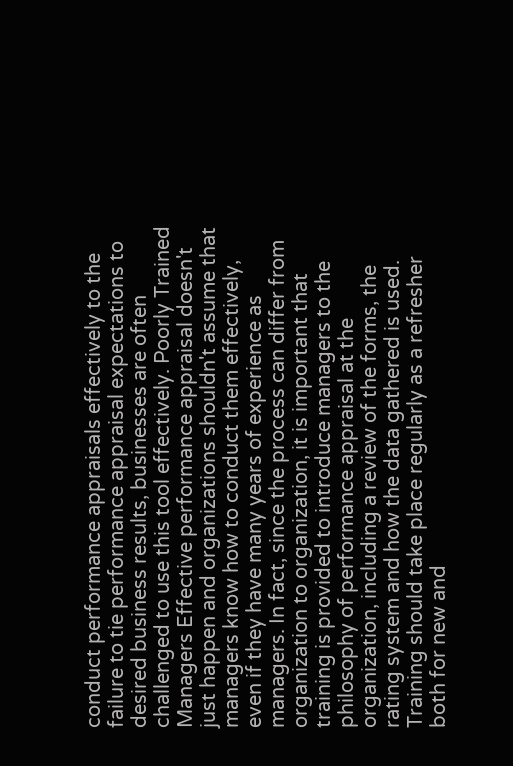conduct performance appraisals effectively to the failure to tie performance appraisal expectations to desired business results, businesses are often challenged to use this tool effectively. Poorly Trained Managers Effective performance appraisal doesn't just happen and organizations shouldn't assume that managers know how to conduct them effectively, even if they have many years of experience as managers. In fact, since the process can differ from organization to organization, it is important that training is provided to introduce managers to the philosophy of performance appraisal at the organization, including a review of the forms, the rating system and how the data gathered is used. Training should take place regularly as a refresher both for new and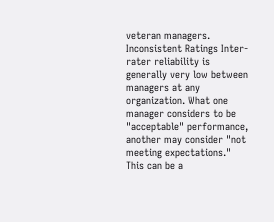veteran managers. Inconsistent Ratings Inter-rater reliability is generally very low between managers at any organization. What one manager considers to be "acceptable" performance, another may consider "not meeting expectations." This can be a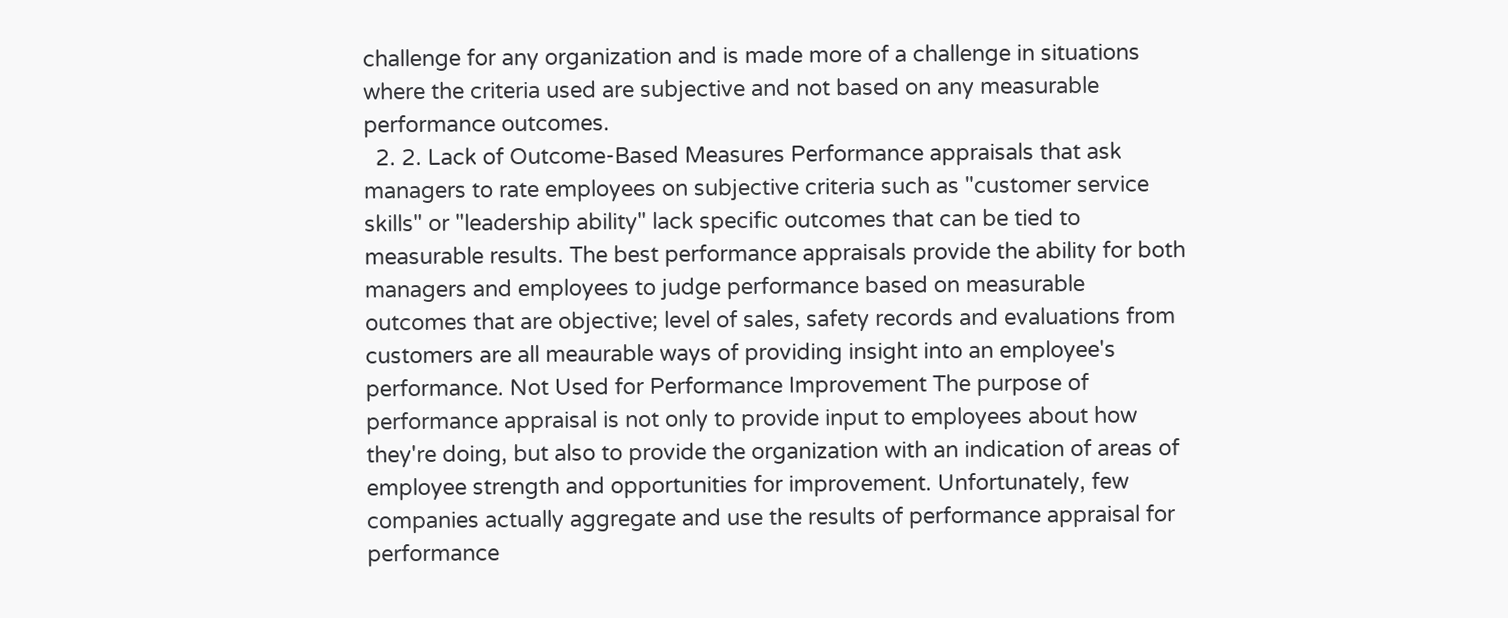challenge for any organization and is made more of a challenge in situations where the criteria used are subjective and not based on any measurable performance outcomes.
  2. 2. Lack of Outcome-Based Measures Performance appraisals that ask managers to rate employees on subjective criteria such as "customer service skills" or "leadership ability" lack specific outcomes that can be tied to measurable results. The best performance appraisals provide the ability for both managers and employees to judge performance based on measurable outcomes that are objective; level of sales, safety records and evaluations from customers are all meaurable ways of providing insight into an employee's performance. Not Used for Performance Improvement The purpose of performance appraisal is not only to provide input to employees about how they're doing, but also to provide the organization with an indication of areas of employee strength and opportunities for improvement. Unfortunately, few companies actually aggregate and use the results of performance appraisal for performance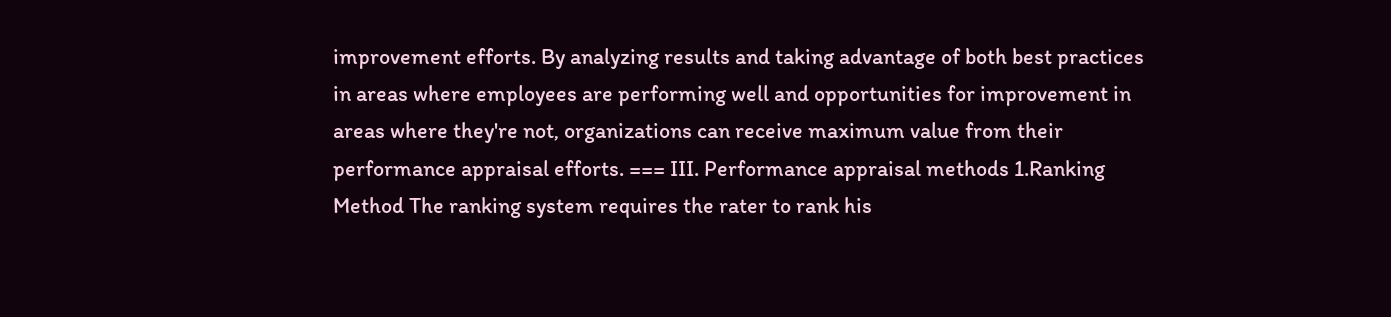improvement efforts. By analyzing results and taking advantage of both best practices in areas where employees are performing well and opportunities for improvement in areas where they're not, organizations can receive maximum value from their performance appraisal efforts. === III. Performance appraisal methods 1.Ranking Method The ranking system requires the rater to rank his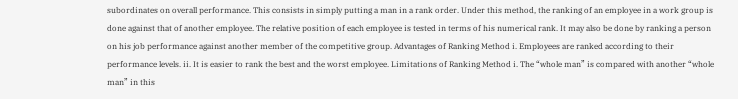subordinates on overall performance. This consists in simply putting a man in a rank order. Under this method, the ranking of an employee in a work group is done against that of another employee. The relative position of each employee is tested in terms of his numerical rank. It may also be done by ranking a person on his job performance against another member of the competitive group. Advantages of Ranking Method i. Employees are ranked according to their performance levels. ii. It is easier to rank the best and the worst employee. Limitations of Ranking Method i. The “whole man” is compared with another “whole man” in this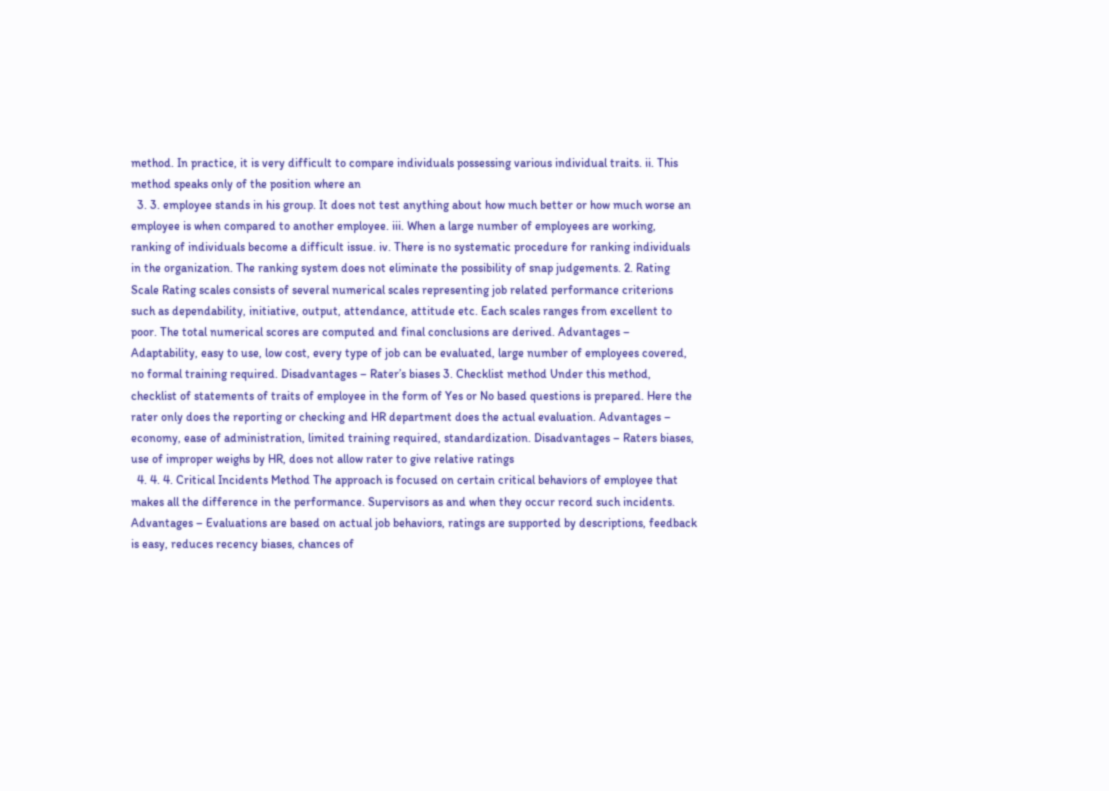method. In practice, it is very difficult to compare individuals possessing various individual traits. ii. This method speaks only of the position where an
  3. 3. employee stands in his group. It does not test anything about how much better or how much worse an employee is when compared to another employee. iii. When a large number of employees are working, ranking of individuals become a difficult issue. iv. There is no systematic procedure for ranking individuals in the organization. The ranking system does not eliminate the possibility of snap judgements. 2. Rating Scale Rating scales consists of several numerical scales representing job related performance criterions such as dependability, initiative, output, attendance, attitude etc. Each scales ranges from excellent to poor. The total numerical scores are computed and final conclusions are derived. Advantages – Adaptability, easy to use, low cost, every type of job can be evaluated, large number of employees covered, no formal training required. Disadvantages – Rater’s biases 3. Checklist method Under this method, checklist of statements of traits of employee in the form of Yes or No based questions is prepared. Here the rater only does the reporting or checking and HR department does the actual evaluation. Advantages – economy, ease of administration, limited training required, standardization. Disadvantages – Raters biases, use of improper weighs by HR, does not allow rater to give relative ratings
  4. 4. 4. Critical Incidents Method The approach is focused on certain critical behaviors of employee that makes all the difference in the performance. Supervisors as and when they occur record such incidents. Advantages – Evaluations are based on actual job behaviors, ratings are supported by descriptions, feedback is easy, reduces recency biases, chances of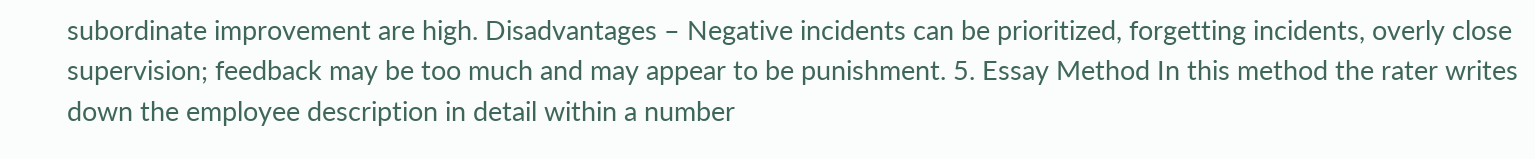subordinate improvement are high. Disadvantages – Negative incidents can be prioritized, forgetting incidents, overly close supervision; feedback may be too much and may appear to be punishment. 5. Essay Method In this method the rater writes down the employee description in detail within a number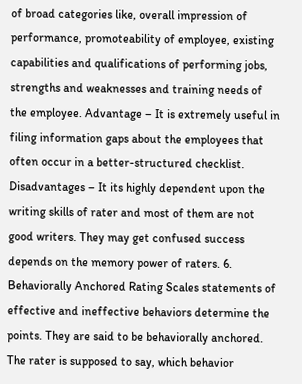of broad categories like, overall impression of performance, promoteability of employee, existing capabilities and qualifications of performing jobs, strengths and weaknesses and training needs of the employee. Advantage – It is extremely useful in filing information gaps about the employees that often occur in a better-structured checklist. Disadvantages – It its highly dependent upon the writing skills of rater and most of them are not good writers. They may get confused success depends on the memory power of raters. 6. Behaviorally Anchored Rating Scales statements of effective and ineffective behaviors determine the points. They are said to be behaviorally anchored. The rater is supposed to say, which behavior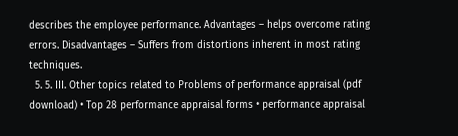describes the employee performance. Advantages – helps overcome rating errors. Disadvantages – Suffers from distortions inherent in most rating techniques.
  5. 5. III. Other topics related to Problems of performance appraisal (pdf download) • Top 28 performance appraisal forms • performance appraisal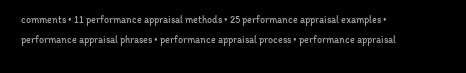comments • 11 performance appraisal methods • 25 performance appraisal examples • performance appraisal phrases • performance appraisal process • performance appraisal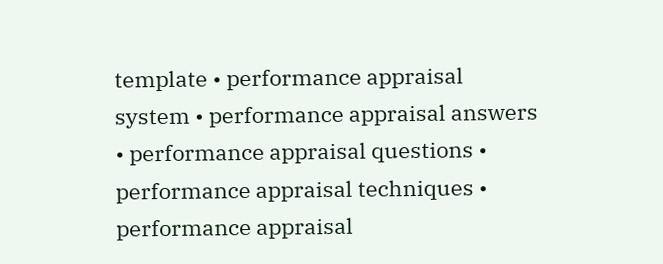template • performance appraisal system • performance appraisal answers • performance appraisal questions • performance appraisal techniques • performance appraisal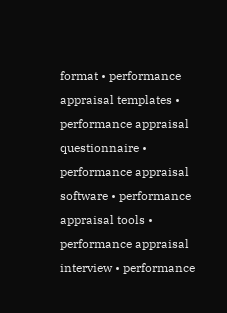format • performance appraisal templates • performance appraisal questionnaire • performance appraisal software • performance appraisal tools • performance appraisal interview • performance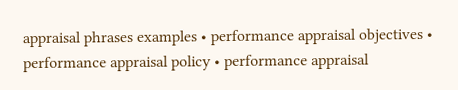appraisal phrases examples • performance appraisal objectives • performance appraisal policy • performance appraisal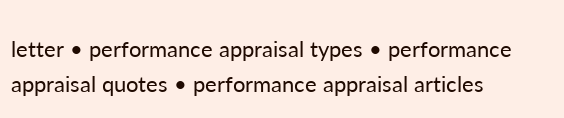letter • performance appraisal types • performance appraisal quotes • performance appraisal articles